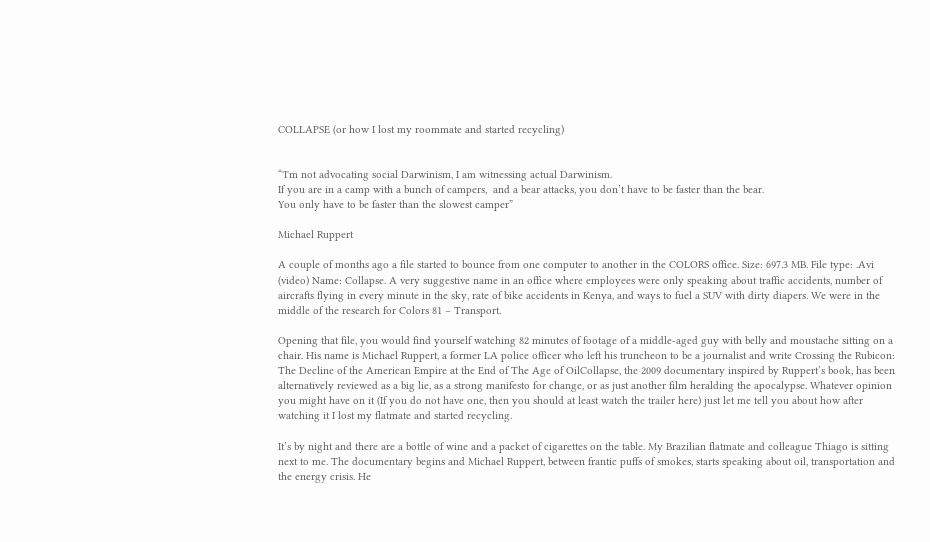COLLAPSE (or how I lost my roommate and started recycling)


“'I'm not advocating social Darwinism, I am witnessing actual Darwinism.
If you are in a camp with a bunch of campers,  and a bear attacks, you don’t have to be faster than the bear.
You only have to be faster than the slowest camper”

Michael Ruppert

A couple of months ago a file started to bounce from one computer to another in the COLORS office. Size: 697.3 MB. File type: .Avi (video) Name: Collapse. A very suggestive name in an office where employees were only speaking about traffic accidents, number of aircrafts flying in every minute in the sky, rate of bike accidents in Kenya, and ways to fuel a SUV with dirty diapers. We were in the middle of the research for Colors 81 – Transport.

Opening that file, you would find yourself watching 82 minutes of footage of a middle-aged guy with belly and moustache sitting on a chair. His name is Michael Ruppert, a former LA police officer who left his truncheon to be a journalist and write Crossing the Rubicon: The Decline of the American Empire at the End of The Age of OilCollapse, the 2009 documentary inspired by Ruppert’s book, has been alternatively reviewed as a big lie, as a strong manifesto for change, or as just another film heralding the apocalypse. Whatever opinion you might have on it (If you do not have one, then you should at least watch the trailer here) just let me tell you about how after watching it I lost my flatmate and started recycling.

It’s by night and there are a bottle of wine and a packet of cigarettes on the table. My Brazilian flatmate and colleague Thiago is sitting next to me. The documentary begins and Michael Ruppert, between frantic puffs of smokes, starts speaking about oil, transportation and the energy crisis. He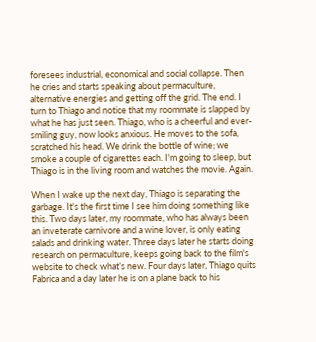foresees industrial, economical and social collapse. Then he cries and starts speaking about permaculture, alternative energies and getting off the grid. The end. I turn to Thiago and notice that my roommate is slapped by what he has just seen. Thiago, who is a cheerful and ever-smiling guy, now looks anxious. He moves to the sofa, scratched his head. We drink the bottle of wine; we smoke a couple of cigarettes each. I'm going to sleep, but Thiago is in the living room and watches the movie. Again.

When I wake up the next day, Thiago is separating the garbage. It's the first time I see him doing something like this. Two days later, my roommate, who has always been an inveterate carnivore and a wine lover, is only eating salads and drinking water. Three days later he starts doing research on permaculture, keeps going back to the film's website to check what’s new. Four days later, Thiago quits Fabrica and a day later he is on a plane back to his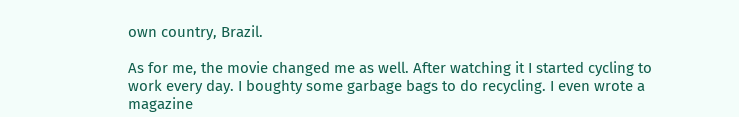own country, Brazil.

As for me, the movie changed me as well. After watching it I started cycling to work every day. I boughty some garbage bags to do recycling. I even wrote a magazine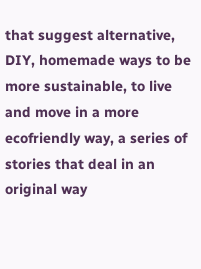that suggest alternative, DIY, homemade ways to be more sustainable, to live and move in a more ecofriendly way, a series of stories that deal in an original way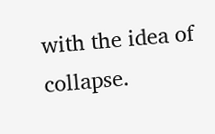with the idea of collapse.